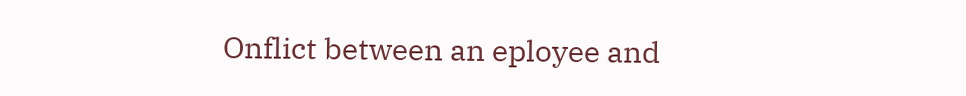Onflict between an eployee and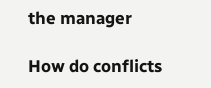the manager

How do conflicts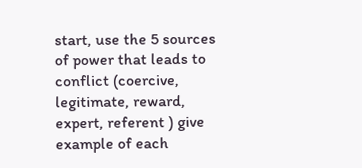start, use the 5 sources of power that leads to conflict (coercive, legitimate, reward, expert, referent ) give example of each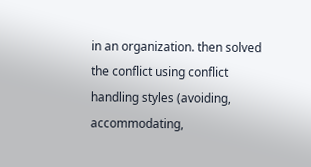in an organization. then solved the conflict using conflict handling styles (avoiding, accommodating,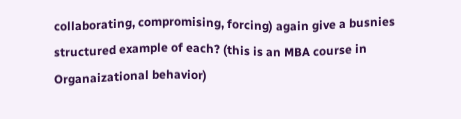collaborating, compromising, forcing) again give a busnies structured example of each? (this is an MBA course in Organaizational behavior)